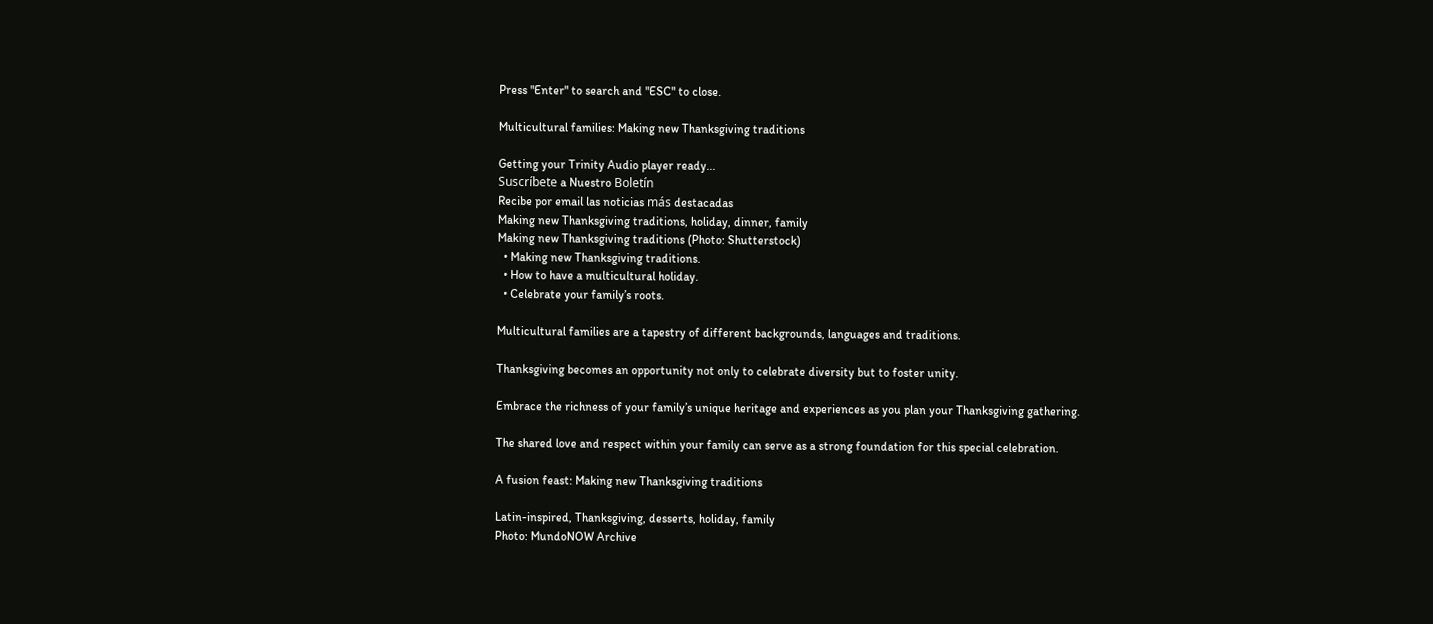Press "Enter" to search and "ESC" to close.

Multicultural families: Making new Thanksgiving traditions

Getting your Trinity Audio player ready...
Suscríbete a Nuestro Boletín
Recibe por email las noticias más destacadas
Making new Thanksgiving traditions, holiday, dinner, family
Making new Thanksgiving traditions (Photo: Shutterstock)
  • Making new Thanksgiving traditions.
  • How to have a multicultural holiday.
  • Celebrate your family’s roots.

Multicultural families are a tapestry of different backgrounds, languages and traditions.

Thanksgiving becomes an opportunity not only to celebrate diversity but to foster unity.

Embrace the richness of your family’s unique heritage and experiences as you plan your Thanksgiving gathering.

The shared love and respect within your family can serve as a strong foundation for this special celebration.

A fusion feast: Making new Thanksgiving traditions

Latin-inspired, Thanksgiving, desserts, holiday, family
Photo: MundoNOW Archive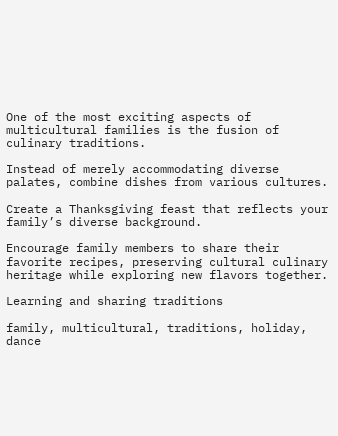One of the most exciting aspects of multicultural families is the fusion of culinary traditions.

Instead of merely accommodating diverse palates, combine dishes from various cultures.

Create a Thanksgiving feast that reflects your family’s diverse background.

Encourage family members to share their favorite recipes, preserving cultural culinary heritage while exploring new flavors together.

Learning and sharing traditions

family, multicultural, traditions, holiday, dance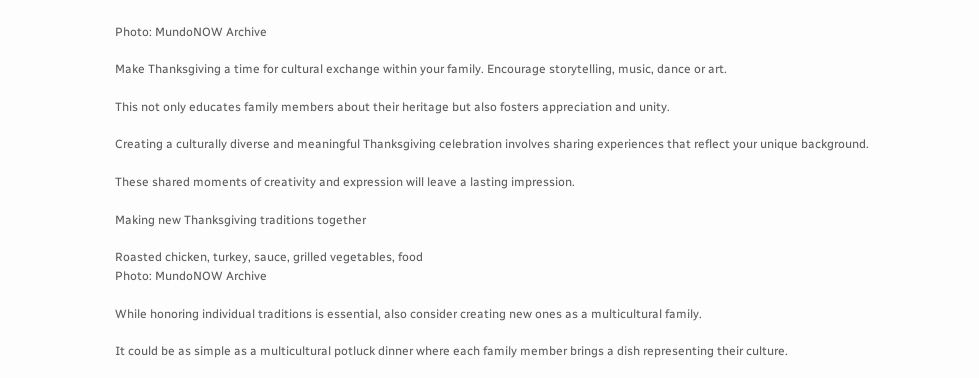Photo: MundoNOW Archive

Make Thanksgiving a time for cultural exchange within your family. Encourage storytelling, music, dance or art.

This not only educates family members about their heritage but also fosters appreciation and unity.

Creating a culturally diverse and meaningful Thanksgiving celebration involves sharing experiences that reflect your unique background.

These shared moments of creativity and expression will leave a lasting impression.

Making new Thanksgiving traditions together

Roasted chicken, turkey, sauce, grilled vegetables, food
Photo: MundoNOW Archive

While honoring individual traditions is essential, also consider creating new ones as a multicultural family.

It could be as simple as a multicultural potluck dinner where each family member brings a dish representing their culture.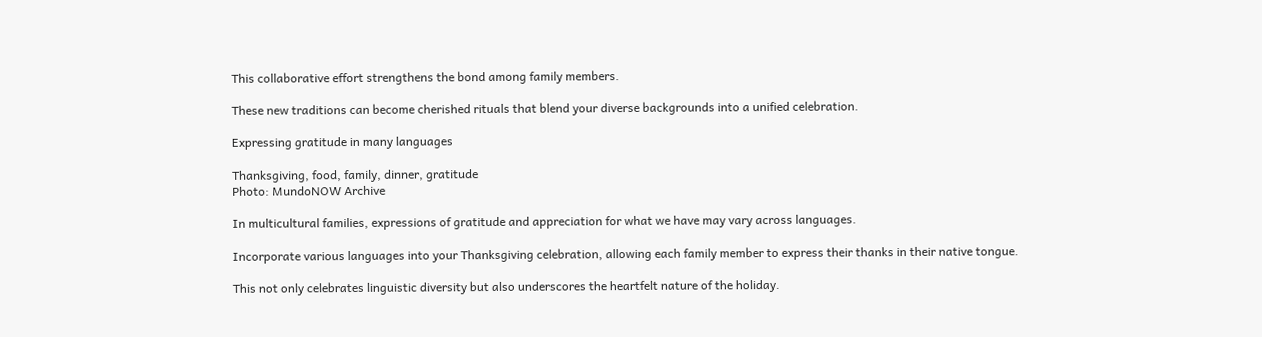This collaborative effort strengthens the bond among family members.

These new traditions can become cherished rituals that blend your diverse backgrounds into a unified celebration.

Expressing gratitude in many languages

Thanksgiving, food, family, dinner, gratitude
Photo: MundoNOW Archive

In multicultural families, expressions of gratitude and appreciation for what we have may vary across languages.

Incorporate various languages into your Thanksgiving celebration, allowing each family member to express their thanks in their native tongue.

This not only celebrates linguistic diversity but also underscores the heartfelt nature of the holiday.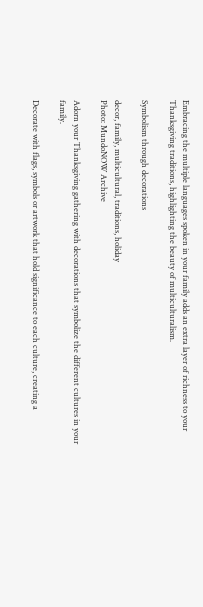Embracing the multiple languages spoken in your family adds an extra layer of richness to your Thanksgiving traditions, highlighting the beauty of multiculturalism.

Symbolism through decorations

decor, family, multicultural, traditions, holiday
Photo: MundoNOW Archive

Adorn your Thanksgiving gathering with decorations that symbolize the different cultures in your family.

Decorate with flags, symbols or artwork that hold significance to each culture, creating a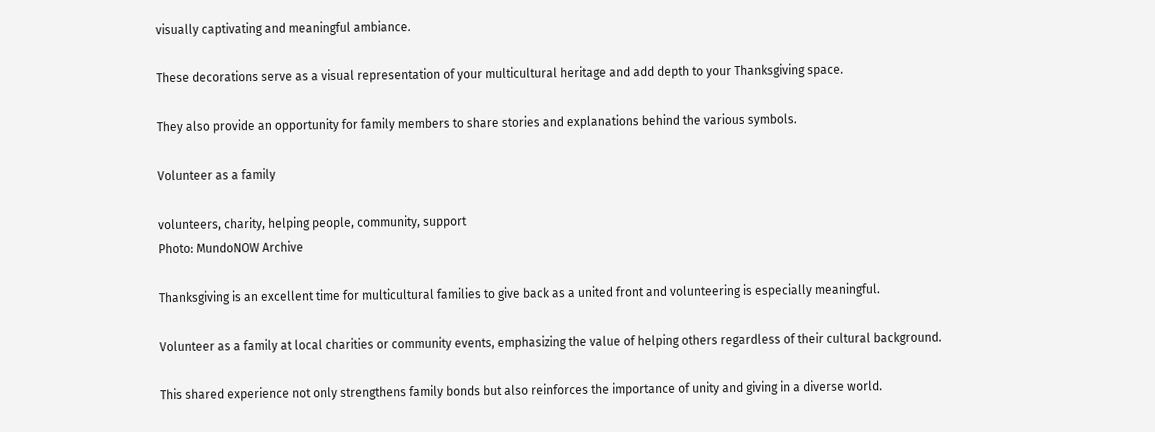visually captivating and meaningful ambiance.

These decorations serve as a visual representation of your multicultural heritage and add depth to your Thanksgiving space.

They also provide an opportunity for family members to share stories and explanations behind the various symbols.

Volunteer as a family

volunteers, charity, helping people, community, support
Photo: MundoNOW Archive

Thanksgiving is an excellent time for multicultural families to give back as a united front and volunteering is especially meaningful.

Volunteer as a family at local charities or community events, emphasizing the value of helping others regardless of their cultural background.

This shared experience not only strengthens family bonds but also reinforces the importance of unity and giving in a diverse world.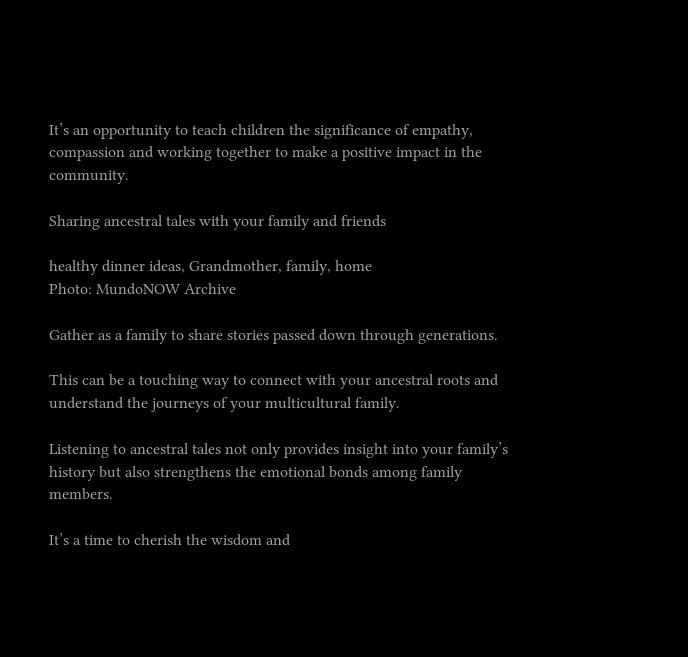It’s an opportunity to teach children the significance of empathy, compassion and working together to make a positive impact in the community.

Sharing ancestral tales with your family and friends

healthy dinner ideas, Grandmother, family, home
Photo: MundoNOW Archive

Gather as a family to share stories passed down through generations.

This can be a touching way to connect with your ancestral roots and understand the journeys of your multicultural family.

Listening to ancestral tales not only provides insight into your family’s history but also strengthens the emotional bonds among family members.

It’s a time to cherish the wisdom and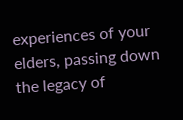experiences of your elders, passing down the legacy of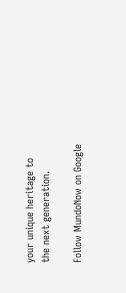your unique heritage to the next generation.

Follow MundoNow on Google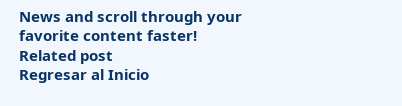News and scroll through your favorite content faster!
Related post
Regresar al Inicio